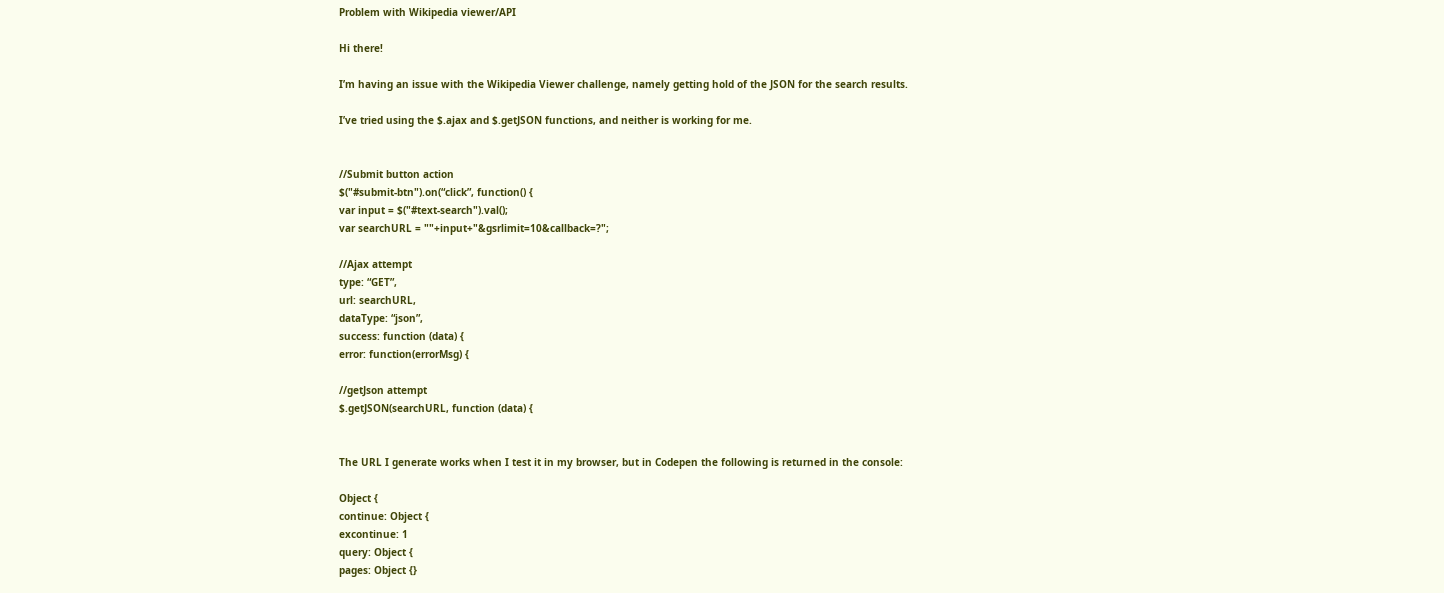Problem with Wikipedia viewer/API

Hi there!

I’m having an issue with the Wikipedia Viewer challenge, namely getting hold of the JSON for the search results.

I’ve tried using the $.ajax and $.getJSON functions, and neither is working for me.


//Submit button action
$("#submit-btn").on(“click”, function() {
var input = $("#text-search").val();
var searchURL = ""+input+"&gsrlimit=10&callback=?";

//Ajax attempt
type: “GET”,
url: searchURL,
dataType: “json”,
success: function (data) {
error: function(errorMsg) {

//getJson attempt
$.getJSON(searchURL, function (data) {


The URL I generate works when I test it in my browser, but in Codepen the following is returned in the console:

Object {
continue: Object {
excontinue: 1
query: Object {
pages: Object {}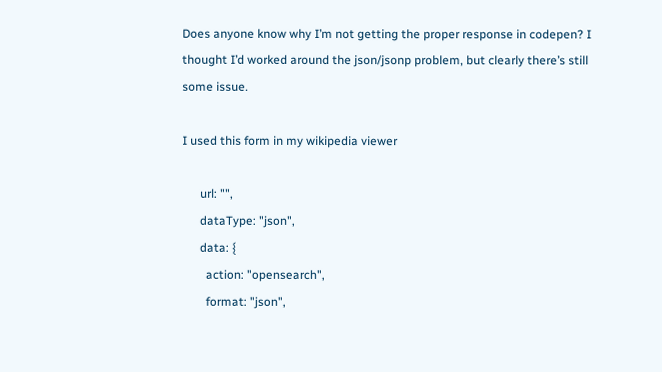Does anyone know why I’m not getting the proper response in codepen? I thought I’d worked around the json/jsonp problem, but clearly there’s still some issue.

I used this form in my wikipedia viewer

      url: "",
      dataType: "json",
      data: {
        action: "opensearch",
        format: "json",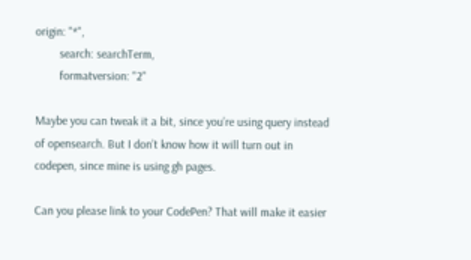origin: "*",
        search: searchTerm,
        formatversion: "2"

Maybe you can tweak it a bit, since you’re using query instead of opensearch. But I don’t know how it will turn out in codepen, since mine is using gh pages.

Can you please link to your CodePen? That will make it easier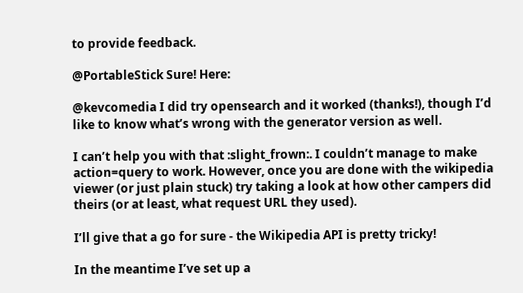to provide feedback.

@PortableStick Sure! Here:

@kevcomedia I did try opensearch and it worked (thanks!), though I’d like to know what’s wrong with the generator version as well.

I can’t help you with that :slight_frown:. I couldn’t manage to make action=query to work. However, once you are done with the wikipedia viewer (or just plain stuck) try taking a look at how other campers did theirs (or at least, what request URL they used).

I’ll give that a go for sure - the Wikipedia API is pretty tricky!

In the meantime I’ve set up a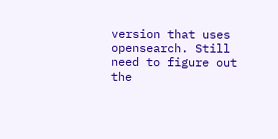version that uses opensearch. Still need to figure out the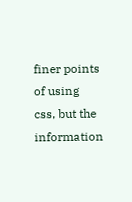finer points of using css, but the information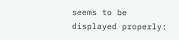seems to be displayed properly: